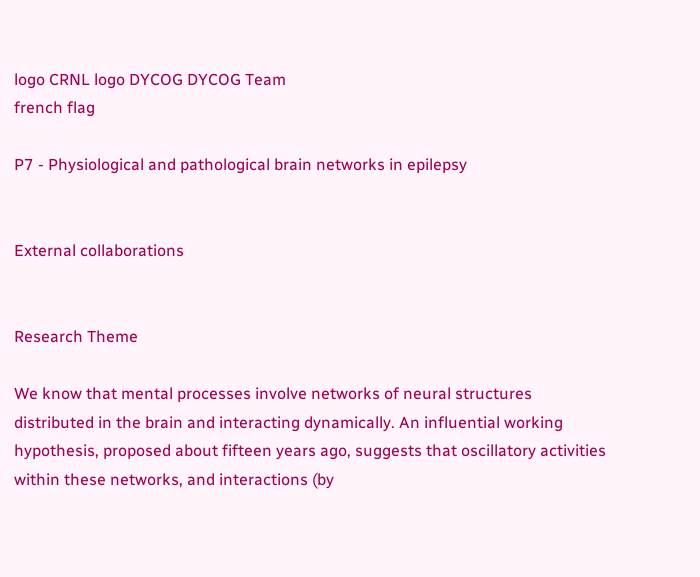logo CRNL logo DYCOG DYCOG Team
french flag

P7 - Physiological and pathological brain networks in epilepsy


External collaborations


Research Theme

We know that mental processes involve networks of neural structures distributed in the brain and interacting dynamically. An influential working hypothesis, proposed about fifteen years ago, suggests that oscillatory activities within these networks, and interactions (by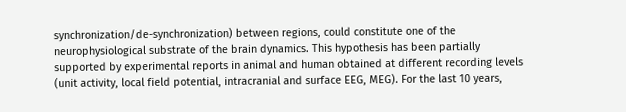synchronization/de-synchronization) between regions, could constitute one of the neurophysiological substrate of the brain dynamics. This hypothesis has been partially supported by experimental reports in animal and human obtained at different recording levels (unit activity, local field potential, intracranial and surface EEG, MEG). For the last 10 years,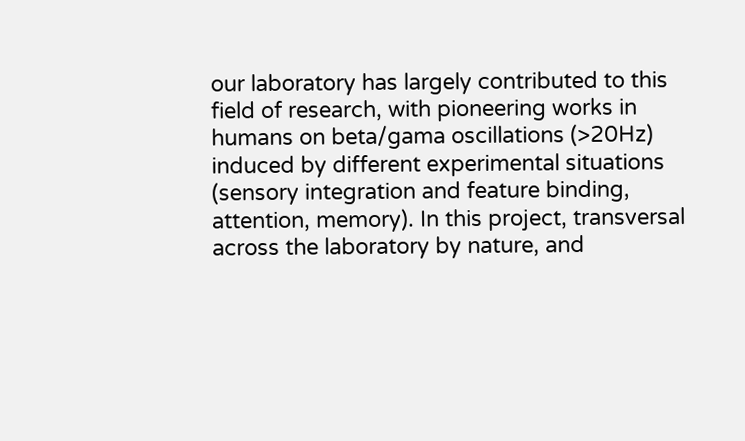our laboratory has largely contributed to this field of research, with pioneering works in humans on beta/gama oscillations (>20Hz) induced by different experimental situations (sensory integration and feature binding, attention, memory). In this project, transversal across the laboratory by nature, and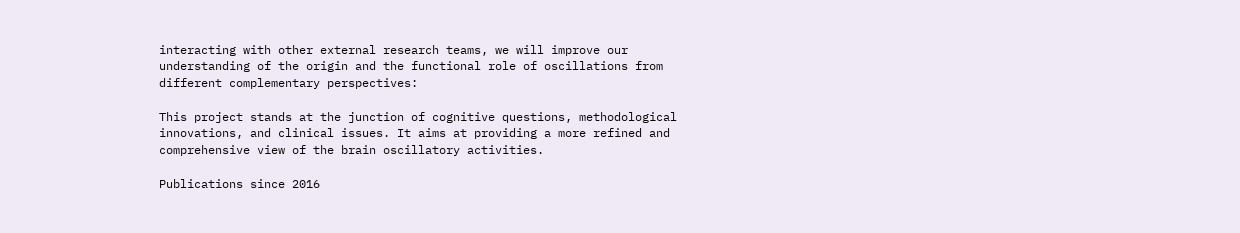interacting with other external research teams, we will improve our understanding of the origin and the functional role of oscillations from different complementary perspectives:

This project stands at the junction of cognitive questions, methodological innovations, and clinical issues. It aims at providing a more refined and comprehensive view of the brain oscillatory activities.

Publications since 2016